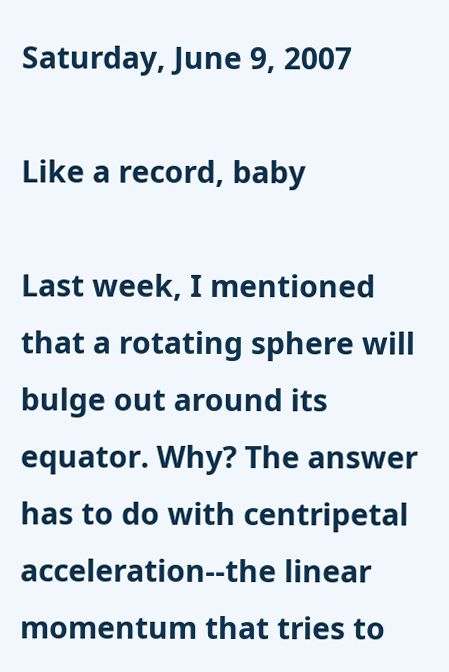Saturday, June 9, 2007

Like a record, baby

Last week, I mentioned that a rotating sphere will bulge out around its equator. Why? The answer has to do with centripetal acceleration--the linear momentum that tries to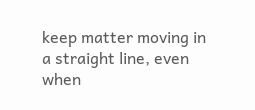keep matter moving in a straight line, even when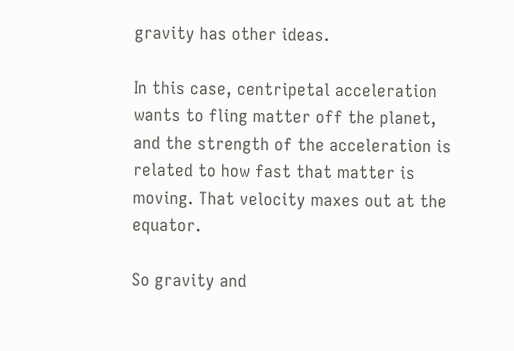gravity has other ideas.

In this case, centripetal acceleration wants to fling matter off the planet, and the strength of the acceleration is related to how fast that matter is moving. That velocity maxes out at the equator.

So gravity and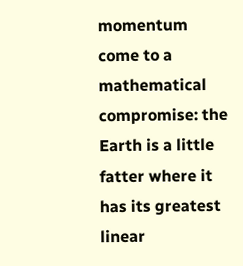momentum come to a mathematical compromise: the Earth is a little fatter where it has its greatest linear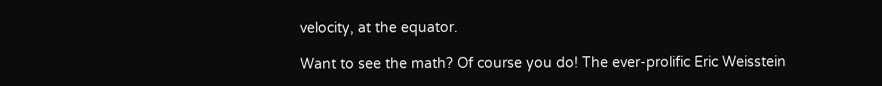velocity, at the equator.

Want to see the math? Of course you do! The ever-prolific Eric Weisstein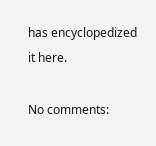has encyclopedized it here.

No comments: